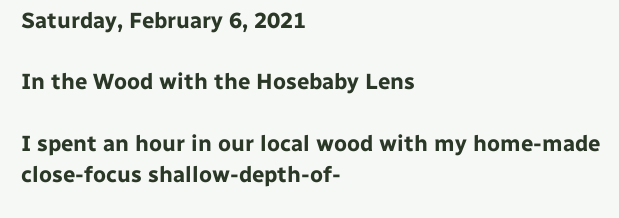Saturday, February 6, 2021

In the Wood with the Hosebaby Lens

I spent an hour in our local wood with my home-made close-focus shallow-depth-of-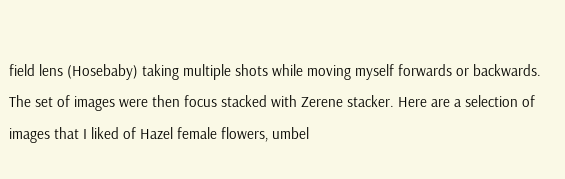field lens (Hosebaby) taking multiple shots while moving myself forwards or backwards. The set of images were then focus stacked with Zerene stacker. Here are a selection of images that I liked of Hazel female flowers, umbel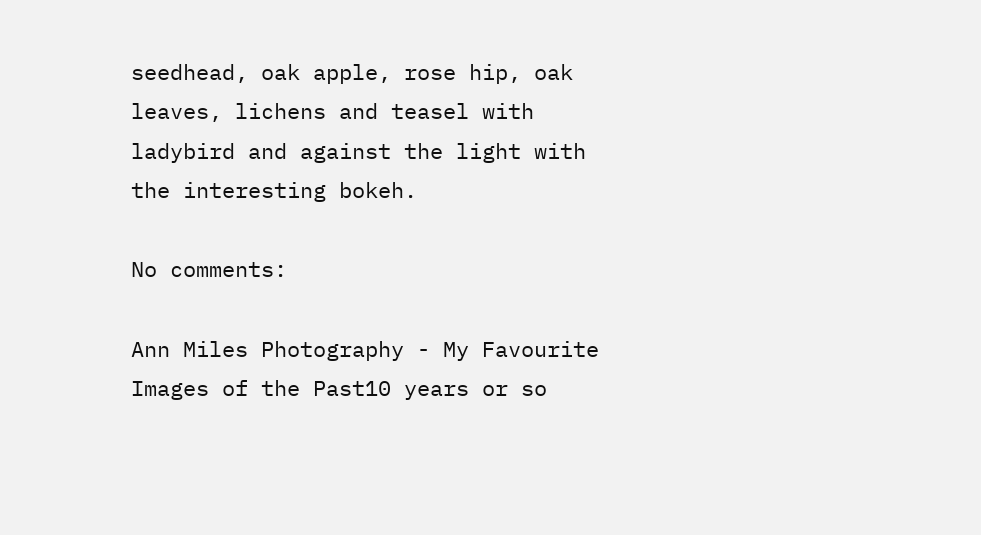seedhead, oak apple, rose hip, oak leaves, lichens and teasel with ladybird and against the light with the interesting bokeh.

No comments:

Ann Miles Photography - My Favourite Images of the Past10 years or so